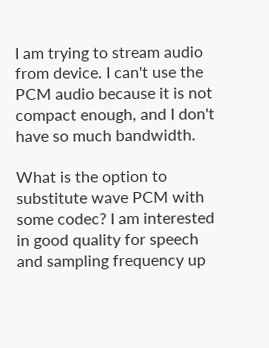I am trying to stream audio from device. I can't use the PCM audio because it is not compact enough, and I don't have so much bandwidth.

What is the option to substitute wave PCM with some codec? I am interested in good quality for speech and sampling frequency up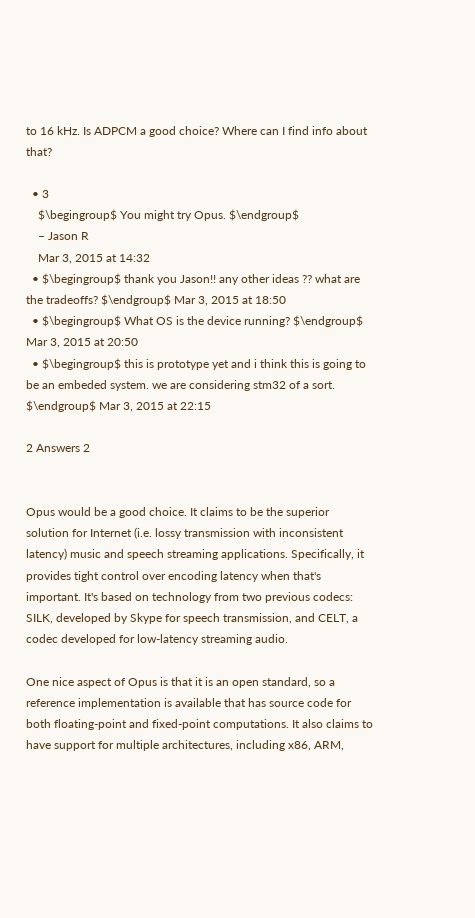to 16 kHz. Is ADPCM a good choice? Where can I find info about that?

  • 3
    $\begingroup$ You might try Opus. $\endgroup$
    – Jason R
    Mar 3, 2015 at 14:32
  • $\begingroup$ thank you Jason!! any other ideas ?? what are the tradeoffs? $\endgroup$ Mar 3, 2015 at 18:50
  • $\begingroup$ What OS is the device running? $\endgroup$ Mar 3, 2015 at 20:50
  • $\begingroup$ this is prototype yet and i think this is going to be an embeded system. we are considering stm32 of a sort. $\endgroup$ Mar 3, 2015 at 22:15

2 Answers 2


Opus would be a good choice. It claims to be the superior solution for Internet (i.e. lossy transmission with inconsistent latency) music and speech streaming applications. Specifically, it provides tight control over encoding latency when that's important. It's based on technology from two previous codecs: SILK, developed by Skype for speech transmission, and CELT, a codec developed for low-latency streaming audio.

One nice aspect of Opus is that it is an open standard, so a reference implementation is available that has source code for both floating-point and fixed-point computations. It also claims to have support for multiple architectures, including x86, ARM,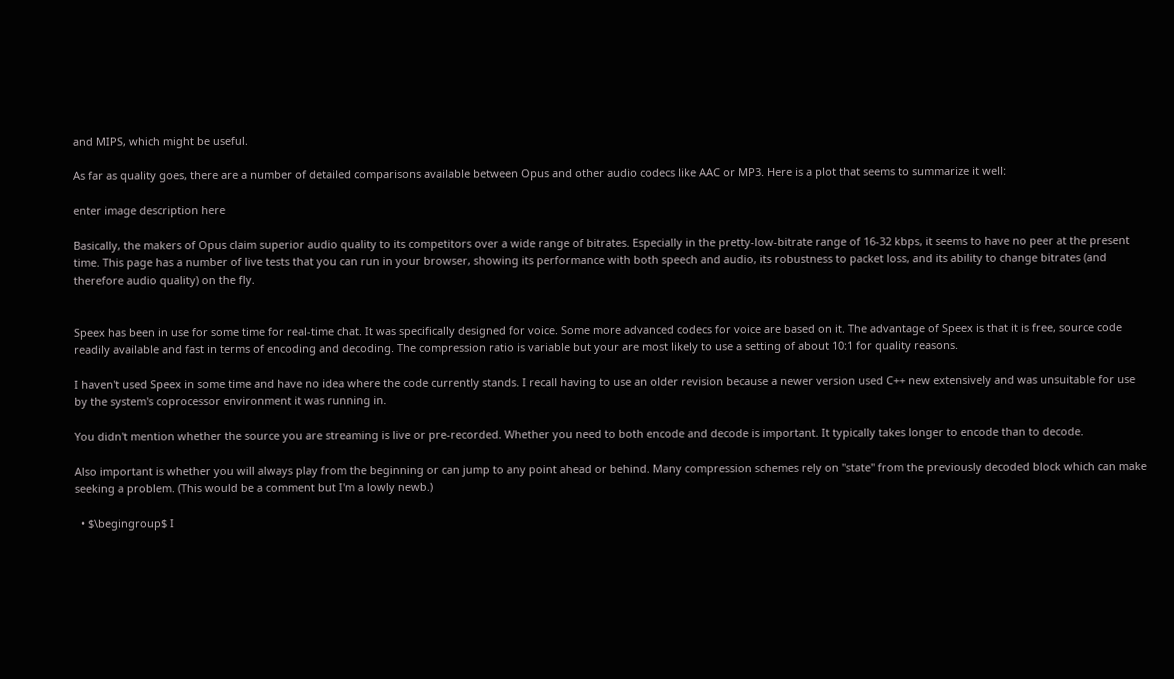and MIPS, which might be useful.

As far as quality goes, there are a number of detailed comparisons available between Opus and other audio codecs like AAC or MP3. Here is a plot that seems to summarize it well:

enter image description here

Basically, the makers of Opus claim superior audio quality to its competitors over a wide range of bitrates. Especially in the pretty-low-bitrate range of 16-32 kbps, it seems to have no peer at the present time. This page has a number of live tests that you can run in your browser, showing its performance with both speech and audio, its robustness to packet loss, and its ability to change bitrates (and therefore audio quality) on the fly.


Speex has been in use for some time for real-time chat. It was specifically designed for voice. Some more advanced codecs for voice are based on it. The advantage of Speex is that it is free, source code readily available and fast in terms of encoding and decoding. The compression ratio is variable but your are most likely to use a setting of about 10:1 for quality reasons.

I haven't used Speex in some time and have no idea where the code currently stands. I recall having to use an older revision because a newer version used C++ new extensively and was unsuitable for use by the system's coprocessor environment it was running in.

You didn't mention whether the source you are streaming is live or pre-recorded. Whether you need to both encode and decode is important. It typically takes longer to encode than to decode.

Also important is whether you will always play from the beginning or can jump to any point ahead or behind. Many compression schemes rely on "state" from the previously decoded block which can make seeking a problem. (This would be a comment but I'm a lowly newb.)

  • $\begingroup$ I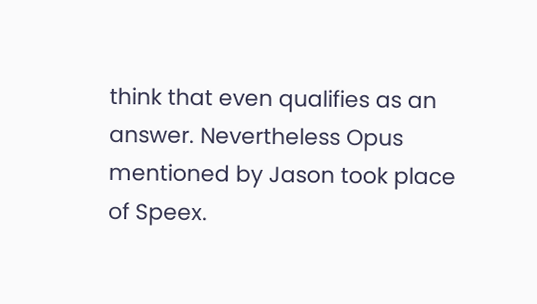think that even qualifies as an answer. Nevertheless Opus mentioned by Jason took place of Speex.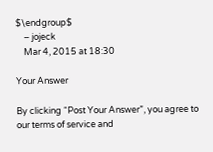$\endgroup$
    – jojeck
    Mar 4, 2015 at 18:30

Your Answer

By clicking “Post Your Answer”, you agree to our terms of service and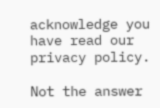acknowledge you have read our privacy policy.

Not the answer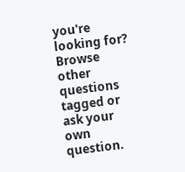you're looking for? Browse other questions tagged or ask your own question.